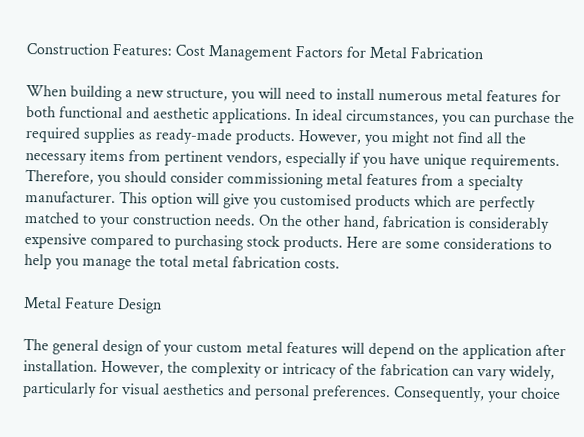Construction Features: Cost Management Factors for Metal Fabrication

When building a new structure, you will need to install numerous metal features for both functional and aesthetic applications. In ideal circumstances, you can purchase the required supplies as ready-made products. However, you might not find all the necessary items from pertinent vendors, especially if you have unique requirements. Therefore, you should consider commissioning metal features from a specialty manufacturer. This option will give you customised products which are perfectly matched to your construction needs. On the other hand, fabrication is considerably expensive compared to purchasing stock products. Here are some considerations to help you manage the total metal fabrication costs.

Metal Feature Design

The general design of your custom metal features will depend on the application after installation. However, the complexity or intricacy of the fabrication can vary widely, particularly for visual aesthetics and personal preferences. Consequently, your choice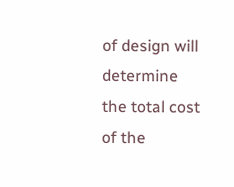of design will determine the total cost of the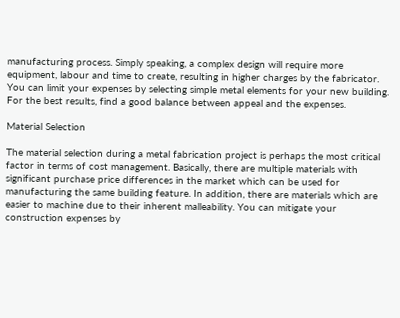manufacturing process. Simply speaking, a complex design will require more equipment, labour and time to create, resulting in higher charges by the fabricator. You can limit your expenses by selecting simple metal elements for your new building. For the best results, find a good balance between appeal and the expenses.

Material Selection

The material selection during a metal fabrication project is perhaps the most critical factor in terms of cost management. Basically, there are multiple materials with significant purchase price differences in the market which can be used for manufacturing the same building feature. In addition, there are materials which are easier to machine due to their inherent malleability. You can mitigate your construction expenses by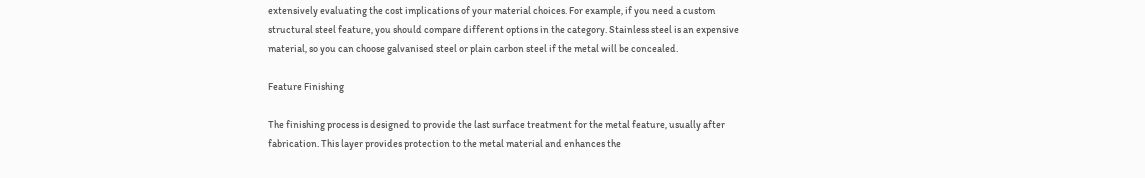extensively evaluating the cost implications of your material choices. For example, if you need a custom structural steel feature, you should compare different options in the category. Stainless steel is an expensive material, so you can choose galvanised steel or plain carbon steel if the metal will be concealed.

Feature Finishing

The finishing process is designed to provide the last surface treatment for the metal feature, usually after fabrication. This layer provides protection to the metal material and enhances the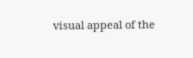visual appeal of the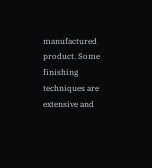manufactured product. Some finishing techniques are extensive and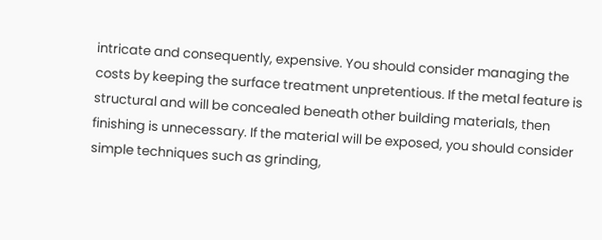intricate and consequently, expensive. You should consider managing the costs by keeping the surface treatment unpretentious. If the metal feature is structural and will be concealed beneath other building materials, then finishing is unnecessary. If the material will be exposed, you should consider simple techniques such as grinding,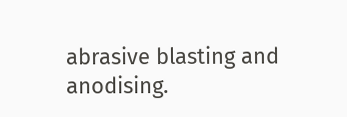abrasive blasting and anodising.